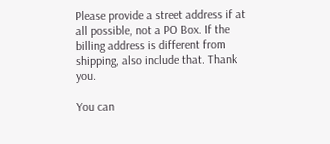Please provide a street address if at all possible, not a PO Box. If the billing address is different from shipping, also include that. Thank you.

You can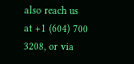also reach us at +1 (604) 700 3208, or via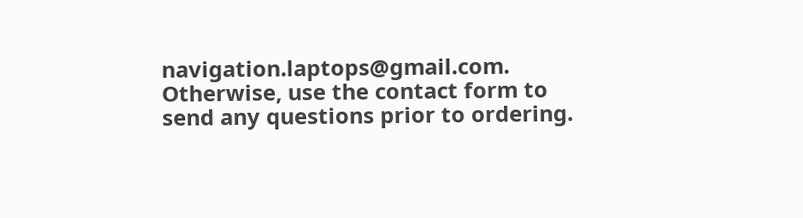navigation.laptops@gmail.com. Otherwise, use the contact form to send any questions prior to ordering.